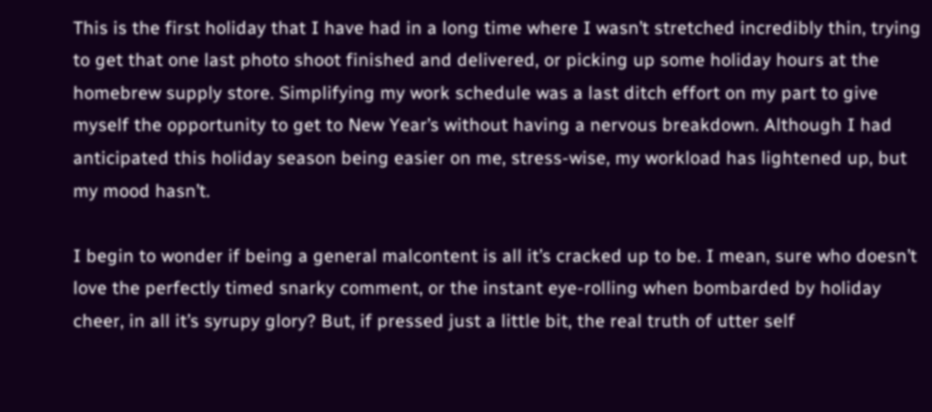This is the first holiday that I have had in a long time where I wasn’t stretched incredibly thin, trying to get that one last photo shoot finished and delivered, or picking up some holiday hours at the homebrew supply store. Simplifying my work schedule was a last ditch effort on my part to give myself the opportunity to get to New Year’s without having a nervous breakdown. Although I had anticipated this holiday season being easier on me, stress-wise, my workload has lightened up, but my mood hasn’t.

I begin to wonder if being a general malcontent is all it’s cracked up to be. I mean, sure who doesn’t love the perfectly timed snarky comment, or the instant eye-rolling when bombarded by holiday cheer, in all it’s syrupy glory? But, if pressed just a little bit, the real truth of utter self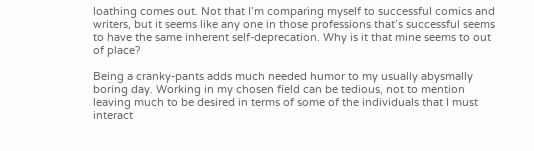loathing comes out. Not that I’m comparing myself to successful comics and writers, but it seems like any one in those professions that’s successful seems to have the same inherent self-deprecation. Why is it that mine seems to out of place?

Being a cranky-pants adds much needed humor to my usually abysmally boring day. Working in my chosen field can be tedious, not to mention leaving much to be desired in terms of some of the individuals that I must interact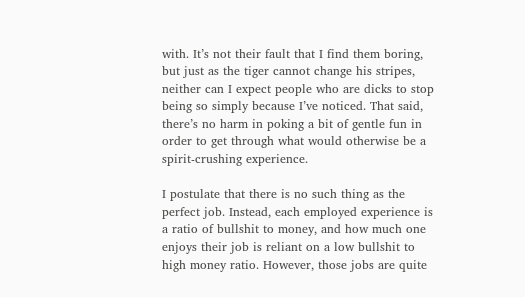with. It’s not their fault that I find them boring, but just as the tiger cannot change his stripes, neither can I expect people who are dicks to stop being so simply because I’ve noticed. That said, there’s no harm in poking a bit of gentle fun in order to get through what would otherwise be a spirit-crushing experience.

I postulate that there is no such thing as the perfect job. Instead, each employed experience is a ratio of bullshit to money, and how much one enjoys their job is reliant on a low bullshit to high money ratio. However, those jobs are quite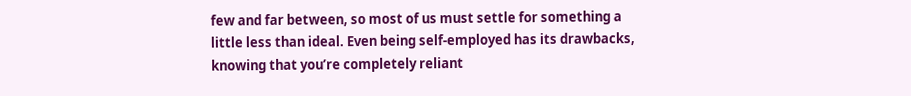few and far between, so most of us must settle for something a little less than ideal. Even being self-employed has its drawbacks, knowing that you’re completely reliant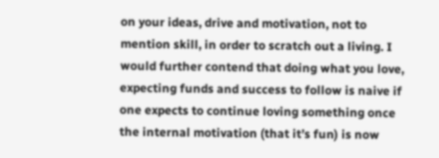on your ideas, drive and motivation, not to mention skill, in order to scratch out a living. I would further contend that doing what you love, expecting funds and success to follow is naive if one expects to continue loving something once the internal motivation (that it’s fun) is now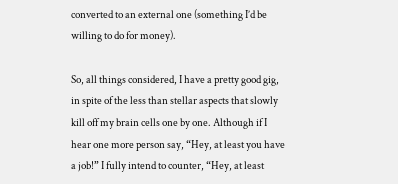converted to an external one (something I’d be willing to do for money).

So, all things considered, I have a pretty good gig, in spite of the less than stellar aspects that slowly kill off my brain cells one by one. Although if I hear one more person say, “Hey, at least you have a job!” I fully intend to counter, “Hey, at least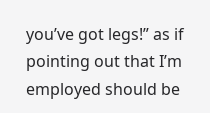you’ve got legs!” as if pointing out that I’m employed should be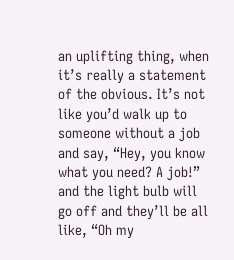an uplifting thing, when it’s really a statement of the obvious. It’s not like you’d walk up to someone without a job and say, “Hey, you know what you need? A job!” and the light bulb will go off and they’ll be all like, “Oh my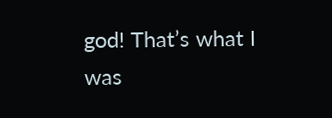god! That’s what I was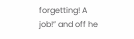forgetting! A job!” and off he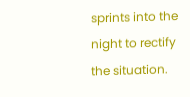sprints into the night to rectify the situation.